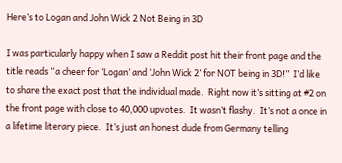Here’s to Logan and John Wick 2 Not Being in 3D

I was particularly happy when I saw a Reddit post hit their front page and the title reads “a cheer for ‘Logan’ and ‘John Wick 2’ for NOT being in 3D!”  I’d like to share the exact post that the individual made.  Right now it’s sitting at #2 on the front page with close to 40,000 upvotes.  It wasn’t flashy.  It’s not a once in a lifetime literary piece.  It’s just an honest dude from Germany telling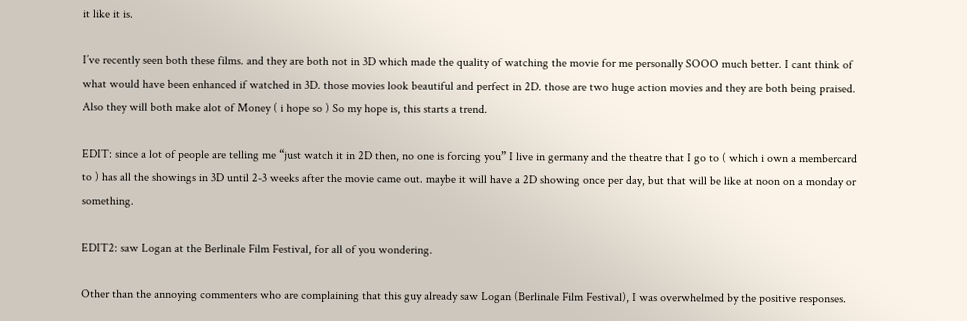it like it is.

I’ve recently seen both these films. and they are both not in 3D which made the quality of watching the movie for me personally SOOO much better. I cant think of what would have been enhanced if watched in 3D. those movies look beautiful and perfect in 2D. those are two huge action movies and they are both being praised. Also they will both make alot of Money ( i hope so ) So my hope is, this starts a trend.

EDIT: since a lot of people are telling me “just watch it in 2D then, no one is forcing you” I live in germany and the theatre that I go to ( which i own a membercard to ) has all the showings in 3D until 2-3 weeks after the movie came out. maybe it will have a 2D showing once per day, but that will be like at noon on a monday or something.

EDIT2: saw Logan at the Berlinale Film Festival, for all of you wondering.

Other than the annoying commenters who are complaining that this guy already saw Logan (Berlinale Film Festival), I was overwhelmed by the positive responses.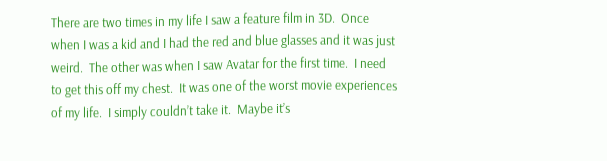There are two times in my life I saw a feature film in 3D.  Once when I was a kid and I had the red and blue glasses and it was just weird.  The other was when I saw Avatar for the first time.  I need to get this off my chest.  It was one of the worst movie experiences of my life.  I simply couldn’t take it.  Maybe it’s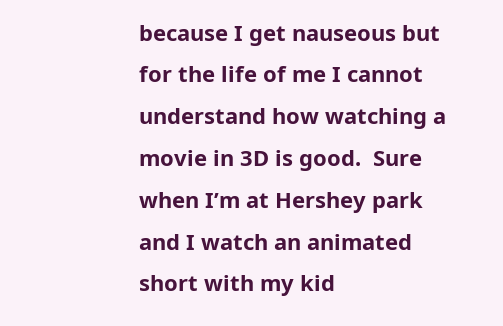because I get nauseous but for the life of me I cannot understand how watching a movie in 3D is good.  Sure when I’m at Hershey park and I watch an animated short with my kid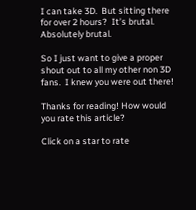I can take 3D.  But sitting there for over 2 hours?  It’s brutal.  Absolutely brutal.

So I just want to give a proper shout out to all my other non 3D fans.  I knew you were out there!

Thanks for reading! How would you rate this article?

Click on a star to rate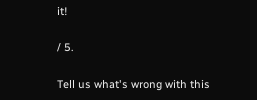it!

/ 5.

Tell us what's wrong with this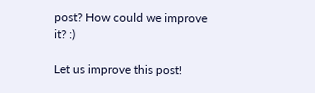post? How could we improve it? :)

Let us improve this post!